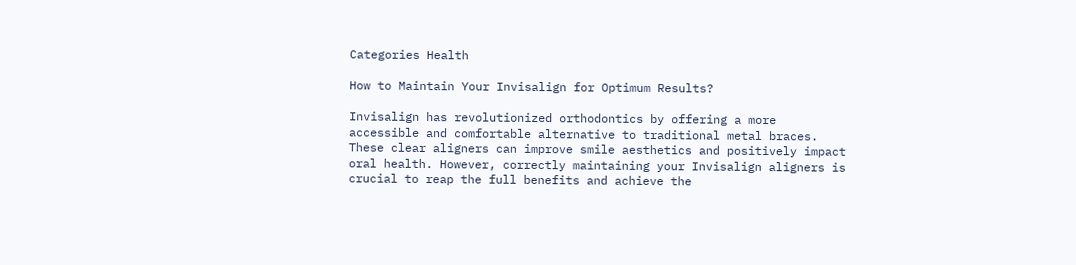Categories Health

How to Maintain Your Invisalign for Optimum Results?

Invisalign has revolutionized orthodontics by offering a more accessible and comfortable alternative to traditional metal braces. These clear aligners can improve smile aesthetics and positively impact oral health. However, correctly maintaining your Invisalign aligners is crucial to reap the full benefits and achieve the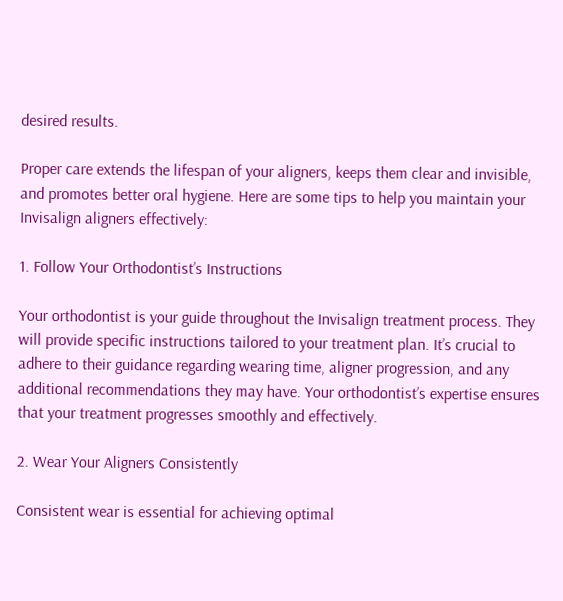desired results.

Proper care extends the lifespan of your aligners, keeps them clear and invisible, and promotes better oral hygiene. Here are some tips to help you maintain your Invisalign aligners effectively:

1. Follow Your Orthodontist’s Instructions

Your orthodontist is your guide throughout the Invisalign treatment process. They will provide specific instructions tailored to your treatment plan. It’s crucial to adhere to their guidance regarding wearing time, aligner progression, and any additional recommendations they may have. Your orthodontist’s expertise ensures that your treatment progresses smoothly and effectively.

2. Wear Your Aligners Consistently

Consistent wear is essential for achieving optimal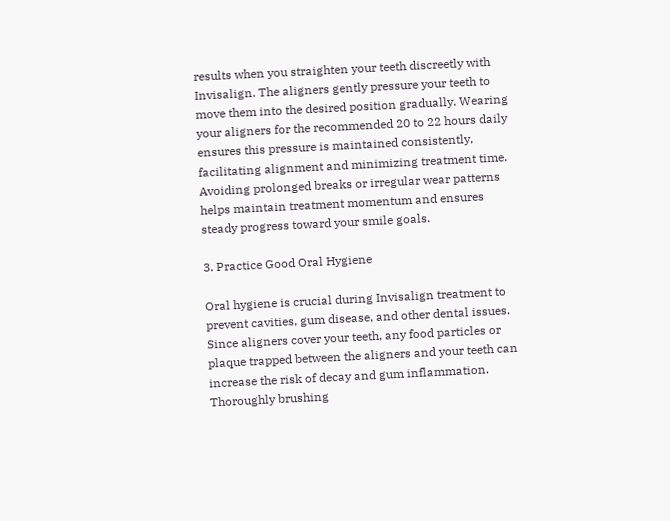results when you straighten your teeth discreetly with Invisalign. The aligners gently pressure your teeth to move them into the desired position gradually. Wearing your aligners for the recommended 20 to 22 hours daily ensures this pressure is maintained consistently, facilitating alignment and minimizing treatment time. Avoiding prolonged breaks or irregular wear patterns helps maintain treatment momentum and ensures steady progress toward your smile goals.

3. Practice Good Oral Hygiene

Oral hygiene is crucial during Invisalign treatment to prevent cavities, gum disease, and other dental issues. Since aligners cover your teeth, any food particles or plaque trapped between the aligners and your teeth can increase the risk of decay and gum inflammation. Thoroughly brushing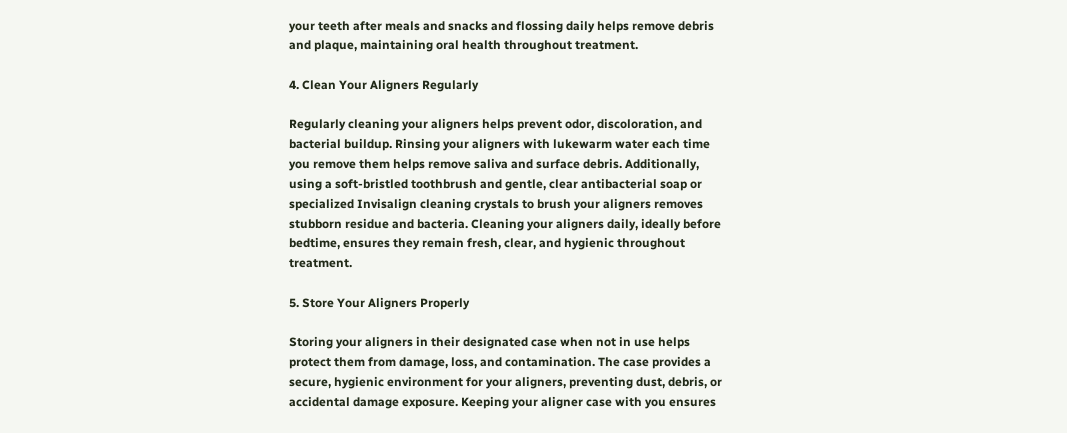your teeth after meals and snacks and flossing daily helps remove debris and plaque, maintaining oral health throughout treatment.

4. Clean Your Aligners Regularly

Regularly cleaning your aligners helps prevent odor, discoloration, and bacterial buildup. Rinsing your aligners with lukewarm water each time you remove them helps remove saliva and surface debris. Additionally, using a soft-bristled toothbrush and gentle, clear antibacterial soap or specialized Invisalign cleaning crystals to brush your aligners removes stubborn residue and bacteria. Cleaning your aligners daily, ideally before bedtime, ensures they remain fresh, clear, and hygienic throughout treatment.

5. Store Your Aligners Properly

Storing your aligners in their designated case when not in use helps protect them from damage, loss, and contamination. The case provides a secure, hygienic environment for your aligners, preventing dust, debris, or accidental damage exposure. Keeping your aligner case with you ensures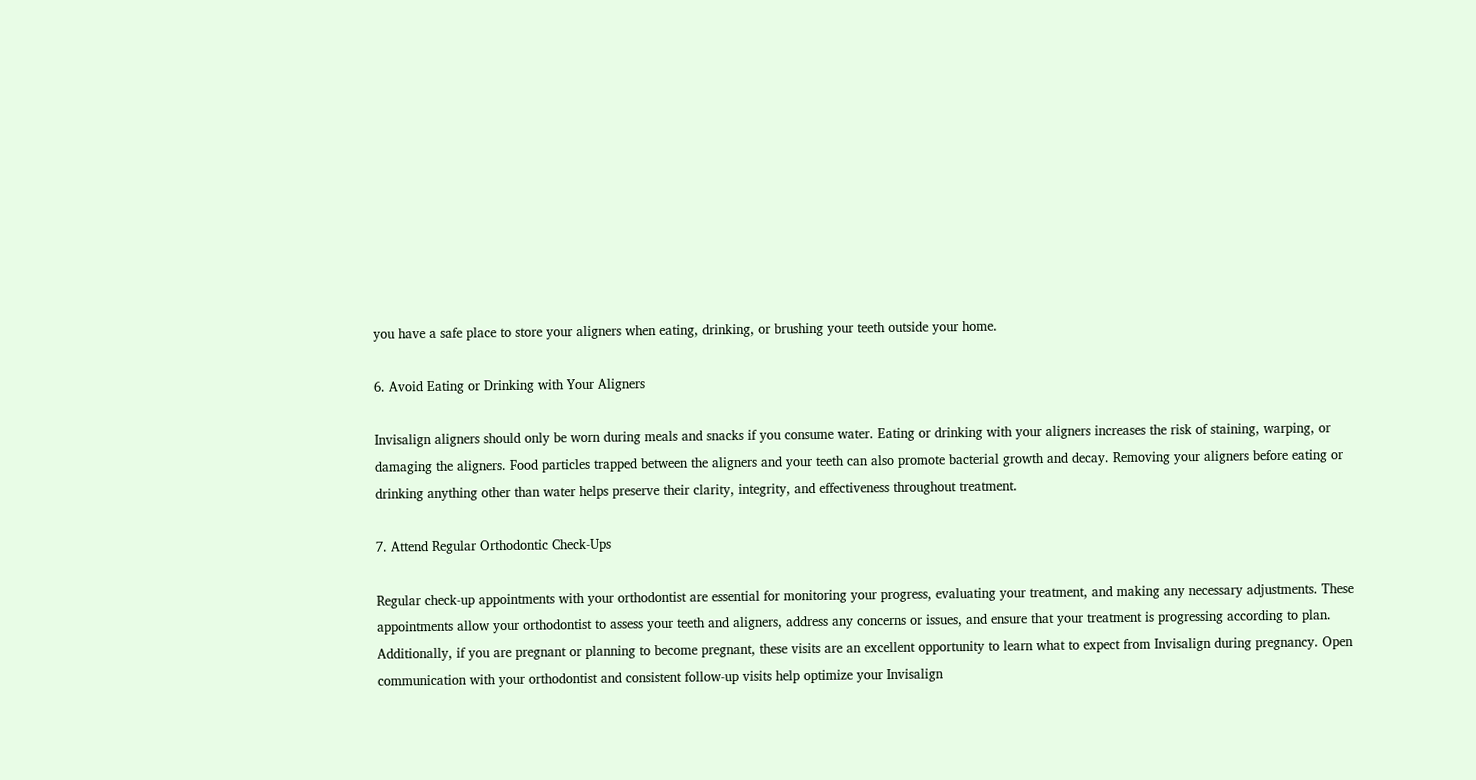you have a safe place to store your aligners when eating, drinking, or brushing your teeth outside your home.

6. Avoid Eating or Drinking with Your Aligners

Invisalign aligners should only be worn during meals and snacks if you consume water. Eating or drinking with your aligners increases the risk of staining, warping, or damaging the aligners. Food particles trapped between the aligners and your teeth can also promote bacterial growth and decay. Removing your aligners before eating or drinking anything other than water helps preserve their clarity, integrity, and effectiveness throughout treatment.

7. Attend Regular Orthodontic Check-Ups

Regular check-up appointments with your orthodontist are essential for monitoring your progress, evaluating your treatment, and making any necessary adjustments. These appointments allow your orthodontist to assess your teeth and aligners, address any concerns or issues, and ensure that your treatment is progressing according to plan. Additionally, if you are pregnant or planning to become pregnant, these visits are an excellent opportunity to learn what to expect from Invisalign during pregnancy. Open communication with your orthodontist and consistent follow-up visits help optimize your Invisalign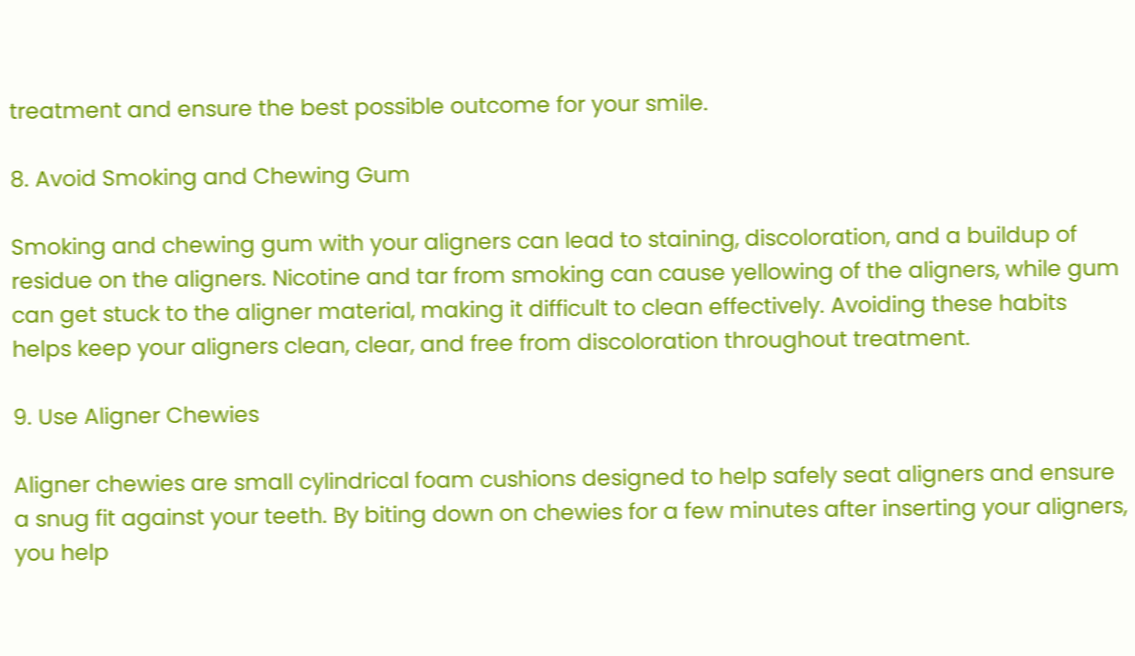treatment and ensure the best possible outcome for your smile.

8. Avoid Smoking and Chewing Gum

Smoking and chewing gum with your aligners can lead to staining, discoloration, and a buildup of residue on the aligners. Nicotine and tar from smoking can cause yellowing of the aligners, while gum can get stuck to the aligner material, making it difficult to clean effectively. Avoiding these habits helps keep your aligners clean, clear, and free from discoloration throughout treatment.

9. Use Aligner Chewies

Aligner chewies are small cylindrical foam cushions designed to help safely seat aligners and ensure a snug fit against your teeth. By biting down on chewies for a few minutes after inserting your aligners, you help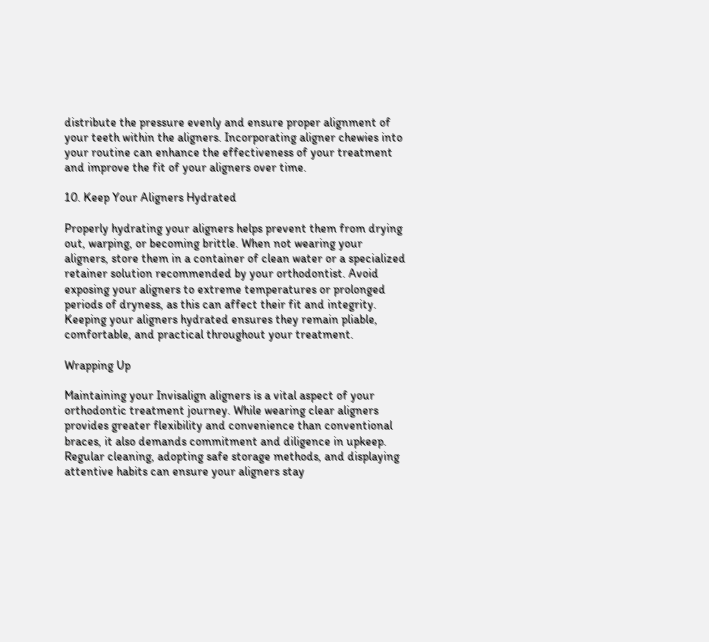distribute the pressure evenly and ensure proper alignment of your teeth within the aligners. Incorporating aligner chewies into your routine can enhance the effectiveness of your treatment and improve the fit of your aligners over time.

10. Keep Your Aligners Hydrated

Properly hydrating your aligners helps prevent them from drying out, warping, or becoming brittle. When not wearing your aligners, store them in a container of clean water or a specialized retainer solution recommended by your orthodontist. Avoid exposing your aligners to extreme temperatures or prolonged periods of dryness, as this can affect their fit and integrity. Keeping your aligners hydrated ensures they remain pliable, comfortable, and practical throughout your treatment.

Wrapping Up

Maintaining your Invisalign aligners is a vital aspect of your orthodontic treatment journey. While wearing clear aligners provides greater flexibility and convenience than conventional braces, it also demands commitment and diligence in upkeep. Regular cleaning, adopting safe storage methods, and displaying attentive habits can ensure your aligners stay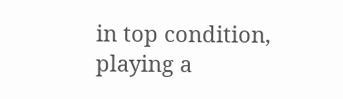in top condition, playing a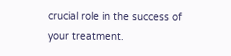crucial role in the success of your treatment.